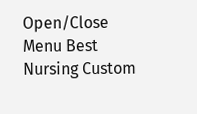Open/Close Menu Best Nursing Custom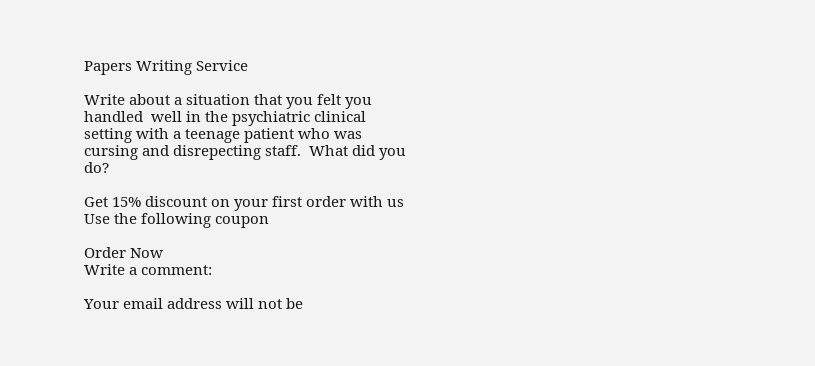Papers Writing Service

Write about a situation that you felt you handled  well in the psychiatric clinical setting with a teenage patient who was cursing and disrepecting staff.  What did you do?

Get 15% discount on your first order with us
Use the following coupon

Order Now
Write a comment:

Your email address will not be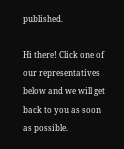published.

Hi there! Click one of our representatives below and we will get back to you as soon as possible.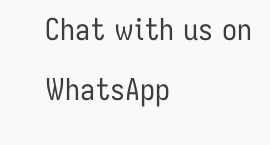Chat with us on WhatsApp